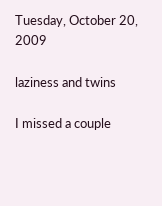Tuesday, October 20, 2009

laziness and twins

I missed a couple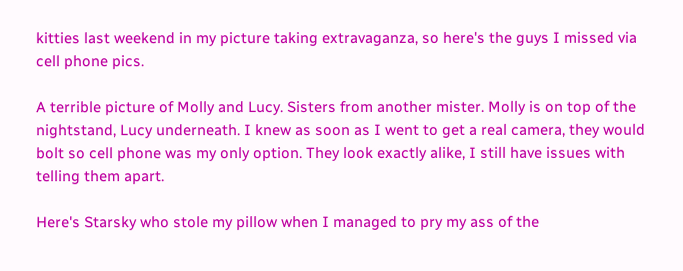kitties last weekend in my picture taking extravaganza, so here's the guys I missed via cell phone pics.

A terrible picture of Molly and Lucy. Sisters from another mister. Molly is on top of the nightstand, Lucy underneath. I knew as soon as I went to get a real camera, they would bolt so cell phone was my only option. They look exactly alike, I still have issues with telling them apart.

Here's Starsky who stole my pillow when I managed to pry my ass of the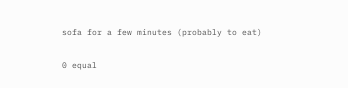sofa for a few minutes (probably to eat)

0 equal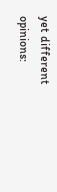yet different opinions: